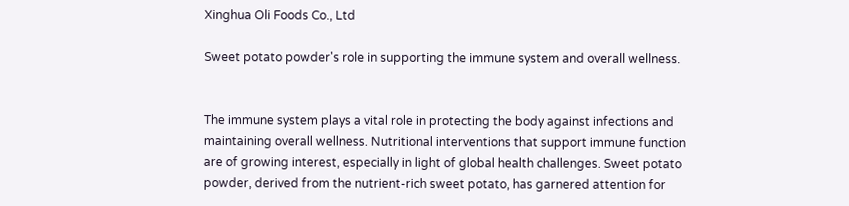Xinghua Oli Foods Co., Ltd

Sweet potato powder's role in supporting the immune system and overall wellness.


The immune system plays a vital role in protecting the body against infections and maintaining overall wellness. Nutritional interventions that support immune function are of growing interest, especially in light of global health challenges. Sweet potato powder, derived from the nutrient-rich sweet potato, has garnered attention for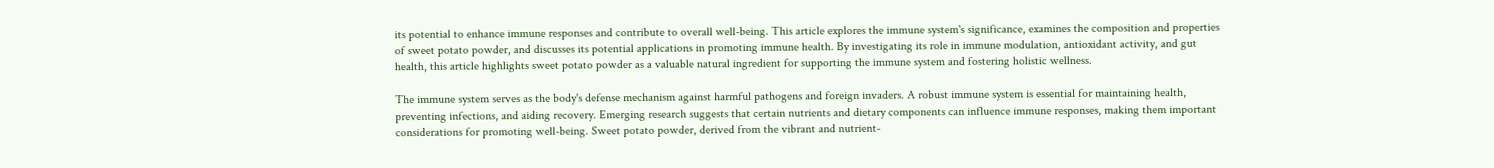its potential to enhance immune responses and contribute to overall well-being. This article explores the immune system's significance, examines the composition and properties of sweet potato powder, and discusses its potential applications in promoting immune health. By investigating its role in immune modulation, antioxidant activity, and gut health, this article highlights sweet potato powder as a valuable natural ingredient for supporting the immune system and fostering holistic wellness.

The immune system serves as the body's defense mechanism against harmful pathogens and foreign invaders. A robust immune system is essential for maintaining health, preventing infections, and aiding recovery. Emerging research suggests that certain nutrients and dietary components can influence immune responses, making them important considerations for promoting well-being. Sweet potato powder, derived from the vibrant and nutrient-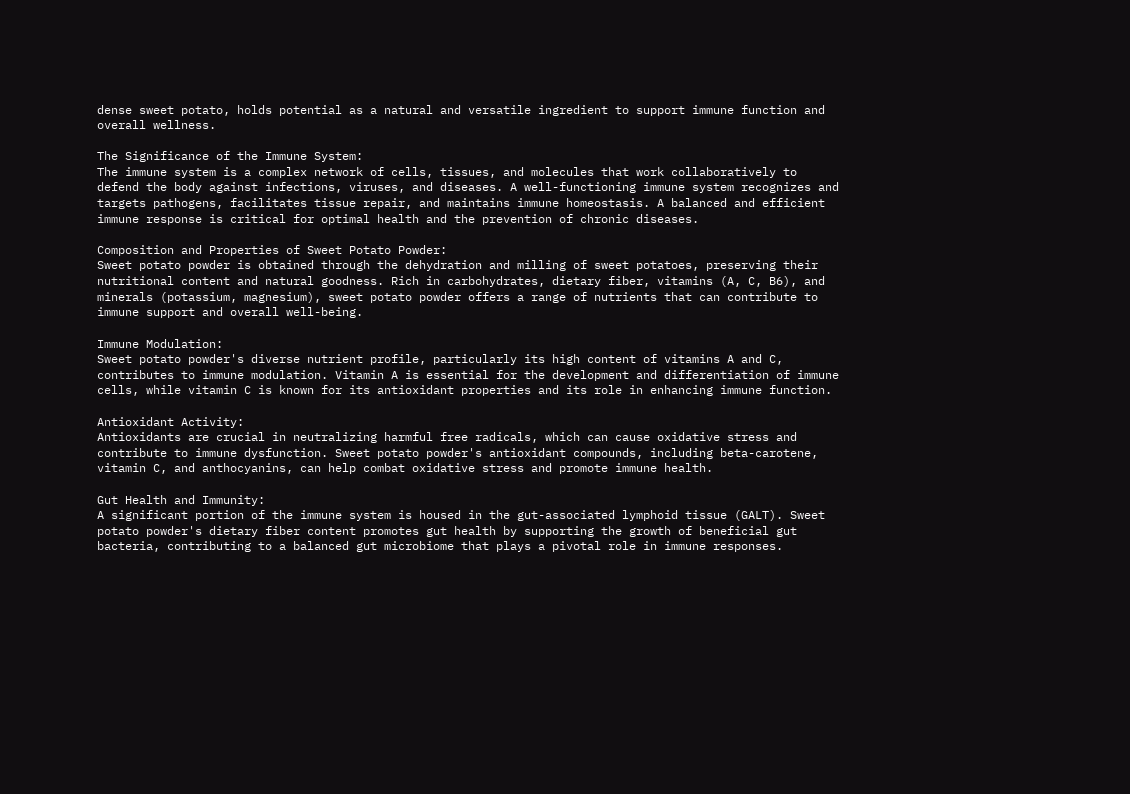dense sweet potato, holds potential as a natural and versatile ingredient to support immune function and overall wellness.

The Significance of the Immune System:
The immune system is a complex network of cells, tissues, and molecules that work collaboratively to defend the body against infections, viruses, and diseases. A well-functioning immune system recognizes and targets pathogens, facilitates tissue repair, and maintains immune homeostasis. A balanced and efficient immune response is critical for optimal health and the prevention of chronic diseases.

Composition and Properties of Sweet Potato Powder:
Sweet potato powder is obtained through the dehydration and milling of sweet potatoes, preserving their nutritional content and natural goodness. Rich in carbohydrates, dietary fiber, vitamins (A, C, B6), and minerals (potassium, magnesium), sweet potato powder offers a range of nutrients that can contribute to immune support and overall well-being.

Immune Modulation:
Sweet potato powder's diverse nutrient profile, particularly its high content of vitamins A and C, contributes to immune modulation. Vitamin A is essential for the development and differentiation of immune cells, while vitamin C is known for its antioxidant properties and its role in enhancing immune function.

Antioxidant Activity:
Antioxidants are crucial in neutralizing harmful free radicals, which can cause oxidative stress and contribute to immune dysfunction. Sweet potato powder's antioxidant compounds, including beta-carotene, vitamin C, and anthocyanins, can help combat oxidative stress and promote immune health.

Gut Health and Immunity:
A significant portion of the immune system is housed in the gut-associated lymphoid tissue (GALT). Sweet potato powder's dietary fiber content promotes gut health by supporting the growth of beneficial gut bacteria, contributing to a balanced gut microbiome that plays a pivotal role in immune responses.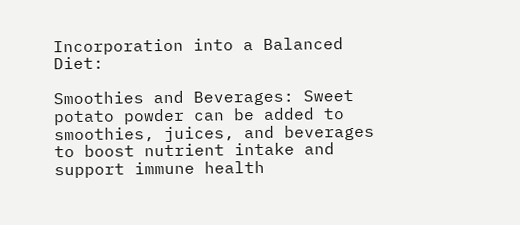Incorporation into a Balanced Diet:

Smoothies and Beverages: Sweet potato powder can be added to smoothies, juices, and beverages to boost nutrient intake and support immune health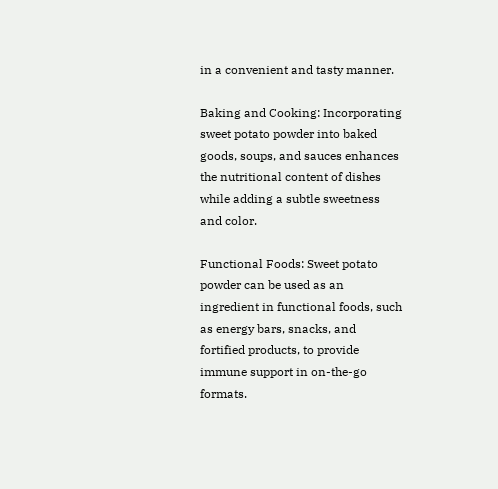in a convenient and tasty manner.

Baking and Cooking: Incorporating sweet potato powder into baked goods, soups, and sauces enhances the nutritional content of dishes while adding a subtle sweetness and color.

Functional Foods: Sweet potato powder can be used as an ingredient in functional foods, such as energy bars, snacks, and fortified products, to provide immune support in on-the-go formats.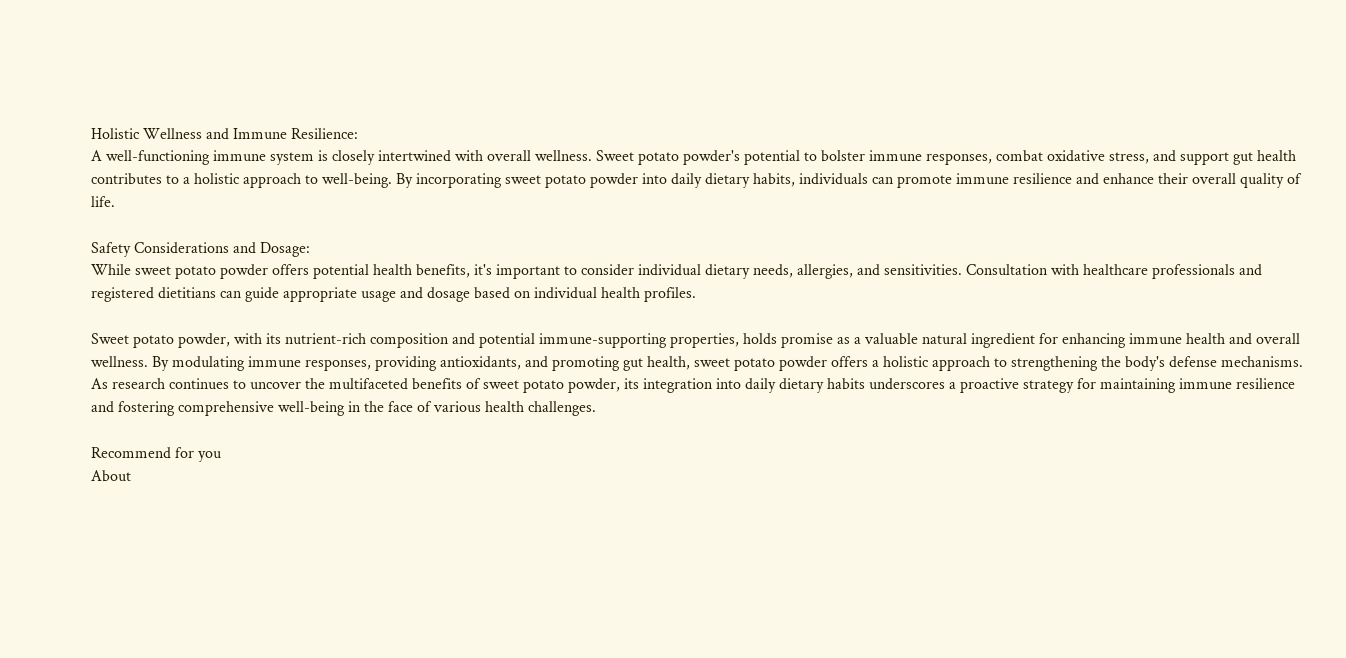Holistic Wellness and Immune Resilience:
A well-functioning immune system is closely intertwined with overall wellness. Sweet potato powder's potential to bolster immune responses, combat oxidative stress, and support gut health contributes to a holistic approach to well-being. By incorporating sweet potato powder into daily dietary habits, individuals can promote immune resilience and enhance their overall quality of life.

Safety Considerations and Dosage:
While sweet potato powder offers potential health benefits, it's important to consider individual dietary needs, allergies, and sensitivities. Consultation with healthcare professionals and registered dietitians can guide appropriate usage and dosage based on individual health profiles.

Sweet potato powder, with its nutrient-rich composition and potential immune-supporting properties, holds promise as a valuable natural ingredient for enhancing immune health and overall wellness. By modulating immune responses, providing antioxidants, and promoting gut health, sweet potato powder offers a holistic approach to strengthening the body's defense mechanisms. As research continues to uncover the multifaceted benefits of sweet potato powder, its integration into daily dietary habits underscores a proactive strategy for maintaining immune resilience and fostering comprehensive well-being in the face of various health challenges.

Recommend for you
About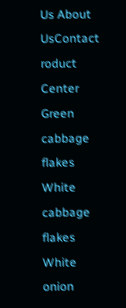Us About UsContact
roduct Center Green cabbage flakes White cabbage flakes White onion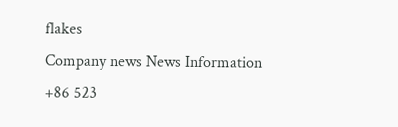flakes
Company news News Information
+86 523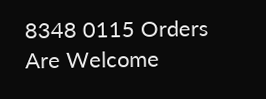8348 0115 Orders Are Welcome